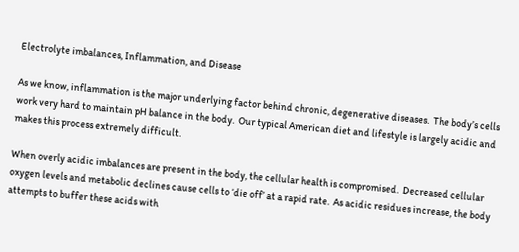Electrolyte imbalances, Inflammation, and Disease

As we know, inflammation is the major underlying factor behind chronic, degenerative diseases.  The body’s cells work very hard to maintain pH balance in the body.  Our typical American diet and lifestyle is largely acidic and makes this process extremely difficult.

When overly acidic imbalances are present in the body, the cellular health is compromised.  Decreased cellular oxygen levels and metabolic declines cause cells to ‘die off’ at a rapid rate.  As acidic residues increase, the body attempts to buffer these acids with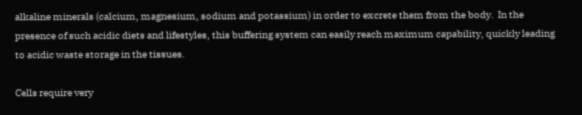alkaline minerals (calcium, magnesium, sodium and potassium) in order to excrete them from the body.  In the presence of such acidic diets and lifestyles, this buffering system can easily reach maximum capability, quickly leading to acidic waste storage in the tissues.

Cells require very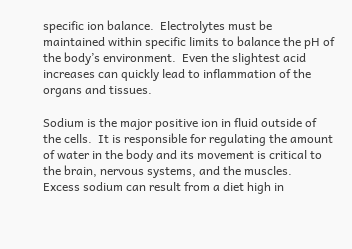specific ion balance.  Electrolytes must be maintained within specific limits to balance the pH of the body’s environment.  Even the slightest acid increases can quickly lead to inflammation of the organs and tissues.

Sodium is the major positive ion in fluid outside of the cells.  It is responsible for regulating the amount of water in the body and its movement is critical to the brain, nervous systems, and the muscles.  Excess sodium can result from a diet high in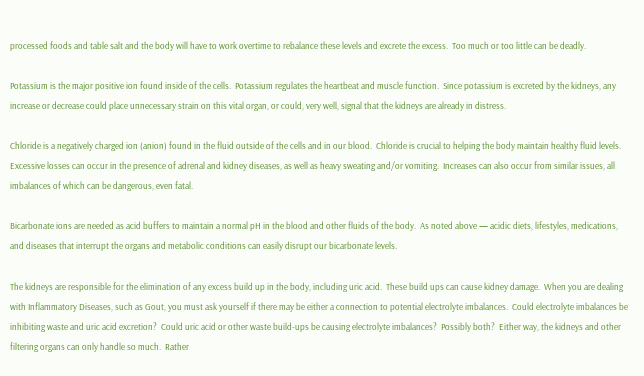processed foods and table salt and the body will have to work overtime to rebalance these levels and excrete the excess.  Too much or too little can be deadly.

Potassium is the major positive ion found inside of the cells.  Potassium regulates the heartbeat and muscle function.  Since potassium is excreted by the kidneys, any increase or decrease could place unnecessary strain on this vital organ, or could, very well, signal that the kidneys are already in distress.

Chloride is a negatively charged ion (anion) found in the fluid outside of the cells and in our blood.  Chloride is crucial to helping the body maintain healthy fluid levels.  Excessive losses can occur in the presence of adrenal and kidney diseases, as well as heavy sweating and/or vomiting.  Increases can also occur from similar issues, all imbalances of which can be dangerous, even fatal.

Bicarbonate ions are needed as acid buffers to maintain a normal pH in the blood and other fluids of the body.  As noted above — acidic diets, lifestyles, medications, and diseases that interrupt the organs and metabolic conditions can easily disrupt our bicarbonate levels.

The kidneys are responsible for the elimination of any excess build up in the body, including uric acid.  These build ups can cause kidney damage.  When you are dealing with Inflammatory Diseases, such as Gout, you must ask yourself if there may be either a connection to potential electrolyte imbalances.  Could electrolyte imbalances be inhibiting waste and uric acid excretion?  Could uric acid or other waste build-ups be causing electrolyte imbalances?  Possibly both?  Either way, the kidneys and other filtering organs can only handle so much.  Rather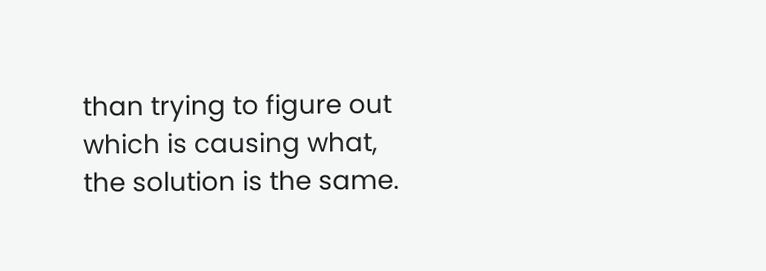than trying to figure out which is causing what, the solution is the same.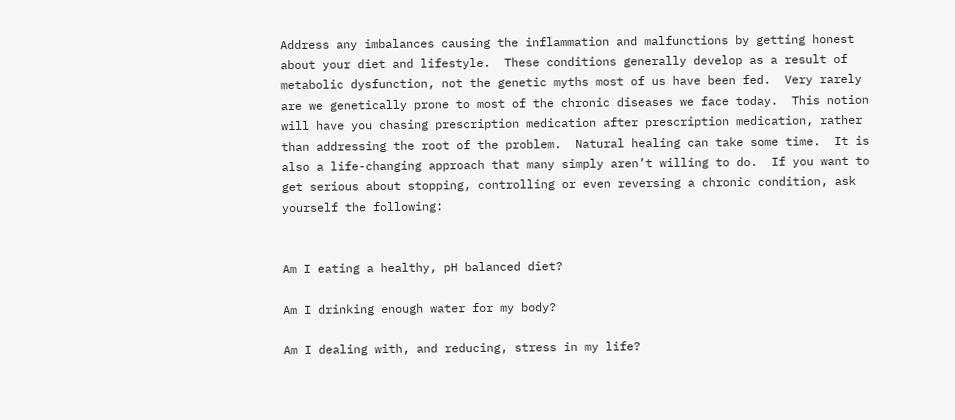Address any imbalances causing the inflammation and malfunctions by getting honest about your diet and lifestyle.  These conditions generally develop as a result of metabolic dysfunction, not the genetic myths most of us have been fed.  Very rarely are we genetically prone to most of the chronic diseases we face today.  This notion will have you chasing prescription medication after prescription medication, rather than addressing the root of the problem.  Natural healing can take some time.  It is also a life-changing approach that many simply aren’t willing to do.  If you want to get serious about stopping, controlling or even reversing a chronic condition, ask yourself the following:


Am I eating a healthy, pH balanced diet?

Am I drinking enough water for my body?

Am I dealing with, and reducing, stress in my life?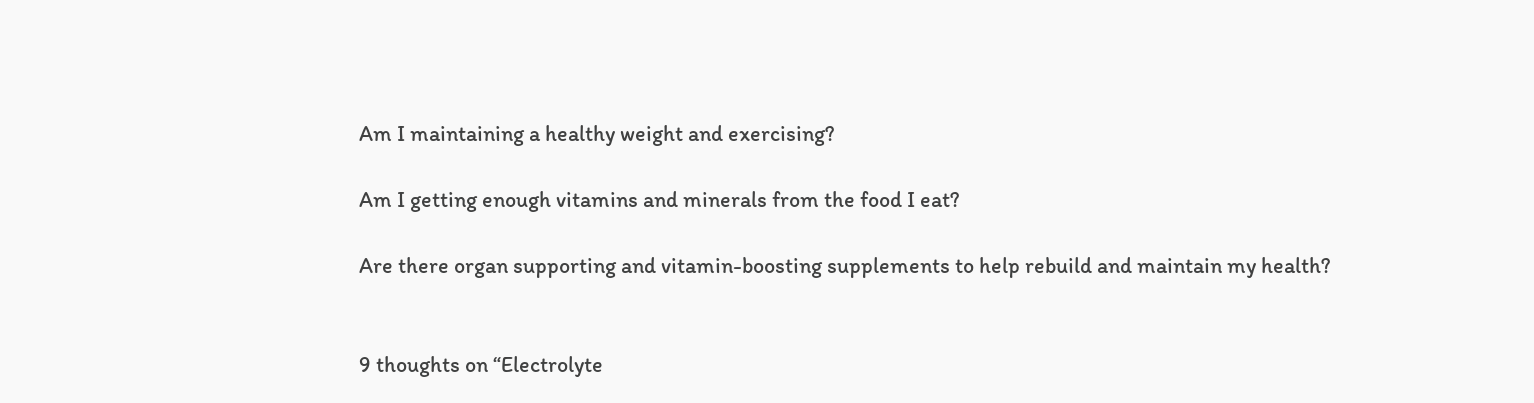Am I maintaining a healthy weight and exercising?

Am I getting enough vitamins and minerals from the food I eat?

Are there organ supporting and vitamin-boosting supplements to help rebuild and maintain my health?


9 thoughts on “Electrolyte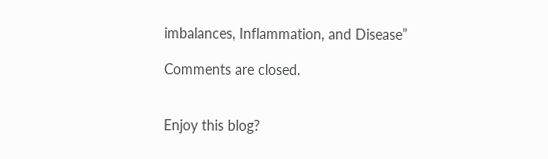imbalances, Inflammation, and Disease”

Comments are closed.


Enjoy this blog?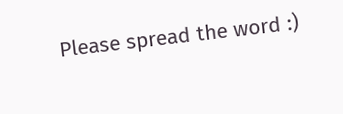Please spread the word :)